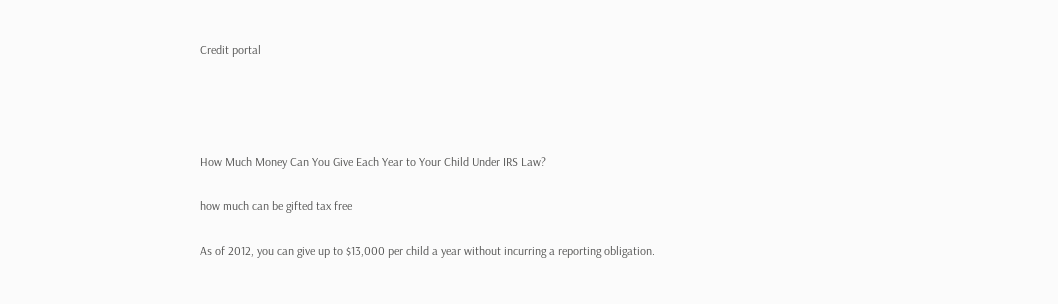Credit portal




How Much Money Can You Give Each Year to Your Child Under IRS Law?

how much can be gifted tax free

As of 2012, you can give up to $13,000 per child a year without incurring a reporting obligation.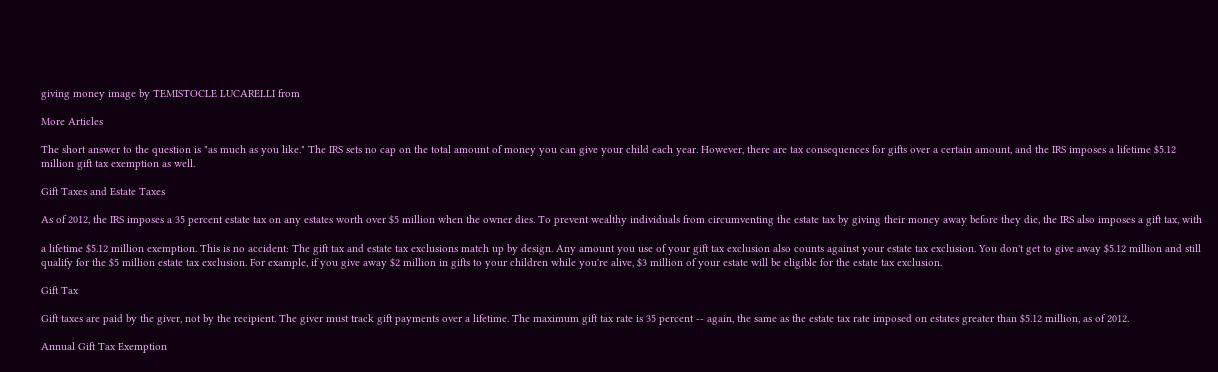giving money image by TEMISTOCLE LUCARELLI from

More Articles

The short answer to the question is "as much as you like." The IRS sets no cap on the total amount of money you can give your child each year. However, there are tax consequences for gifts over a certain amount, and the IRS imposes a lifetime $5.12 million gift tax exemption as well.

Gift Taxes and Estate Taxes

As of 2012, the IRS imposes a 35 percent estate tax on any estates worth over $5 million when the owner dies. To prevent wealthy individuals from circumventing the estate tax by giving their money away before they die, the IRS also imposes a gift tax, with

a lifetime $5.12 million exemption. This is no accident: The gift tax and estate tax exclusions match up by design. Any amount you use of your gift tax exclusion also counts against your estate tax exclusion. You don't get to give away $5.12 million and still qualify for the $5 million estate tax exclusion. For example, if you give away $2 million in gifts to your children while you're alive, $3 million of your estate will be eligible for the estate tax exclusion.

Gift Tax

Gift taxes are paid by the giver, not by the recipient. The giver must track gift payments over a lifetime. The maximum gift tax rate is 35 percent -- again, the same as the estate tax rate imposed on estates greater than $5.12 million, as of 2012.

Annual Gift Tax Exemption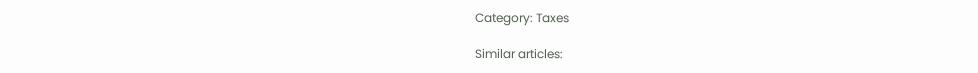Category: Taxes

Similar articles: